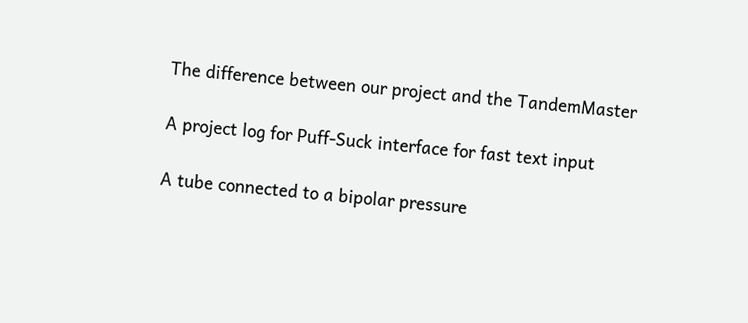The difference between our project and the TandemMaster

A project log for Puff-Suck interface for fast text input

A tube connected to a bipolar pressure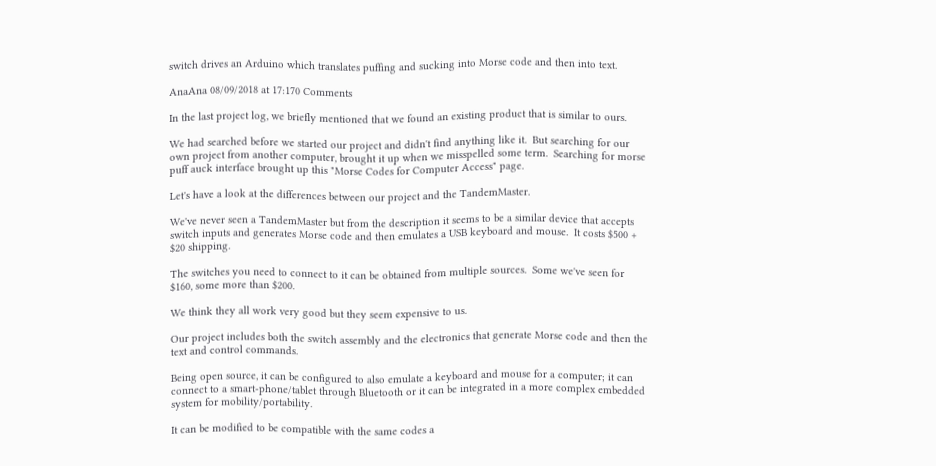switch drives an Arduino which translates puffing and sucking into Morse code and then into text.

AnaAna 08/09/2018 at 17:170 Comments

In the last project log, we briefly mentioned that we found an existing product that is similar to ours.

We had searched before we started our project and didn't find anything like it.  But searching for our own project from another computer, brought it up when we misspelled some term.  Searching for morse puff auck interface brought up this "Morse Codes for Computer Access" page.

Let's have a look at the differences between our project and the TandemMaster.

We've never seen a TandemMaster but from the description it seems to be a similar device that accepts switch inputs and generates Morse code and then emulates a USB keyboard and mouse.  It costs $500 + $20 shipping.

The switches you need to connect to it can be obtained from multiple sources.  Some we've seen for $160, some more than $200.

We think they all work very good but they seem expensive to us.

Our project includes both the switch assembly and the electronics that generate Morse code and then the text and control commands.

Being open source, it can be configured to also emulate a keyboard and mouse for a computer; it can connect to a smart-phone/tablet through Bluetooth or it can be integrated in a more complex embedded system for mobility/portability.

It can be modified to be compatible with the same codes a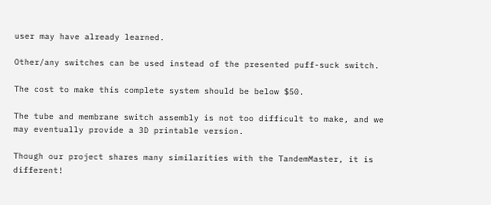user may have already learned.

Other/any switches can be used instead of the presented puff-suck switch.

The cost to make this complete system should be below $50.

The tube and membrane switch assembly is not too difficult to make, and we may eventually provide a 3D printable version.

Though our project shares many similarities with the TandemMaster, it is different!